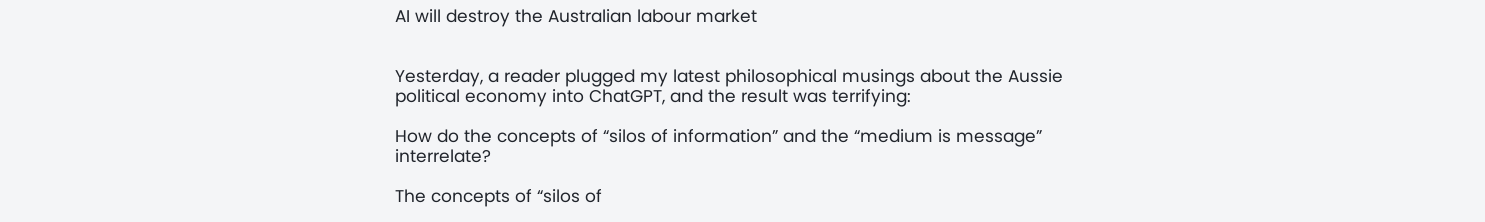AI will destroy the Australian labour market


Yesterday, a reader plugged my latest philosophical musings about the Aussie political economy into ChatGPT, and the result was terrifying:

How do the concepts of “silos of information” and the “medium is message” interrelate?

The concepts of “silos of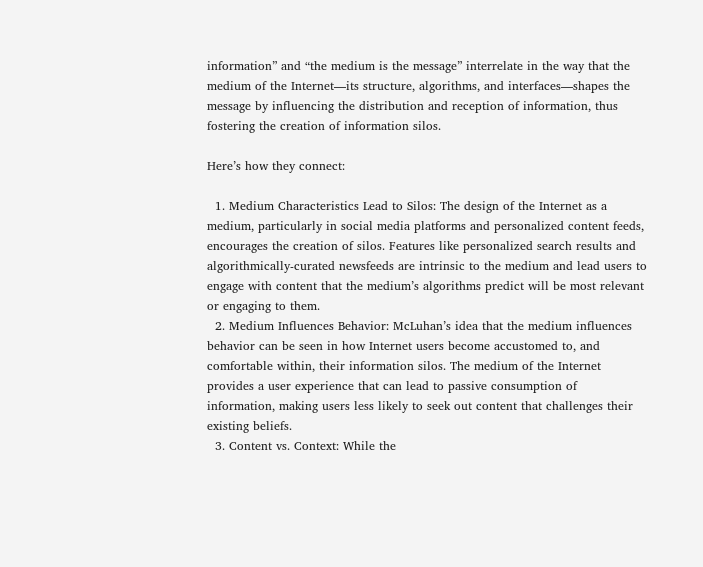information” and “the medium is the message” interrelate in the way that the medium of the Internet—its structure, algorithms, and interfaces—shapes the message by influencing the distribution and reception of information, thus fostering the creation of information silos.

Here’s how they connect:

  1. Medium Characteristics Lead to Silos: The design of the Internet as a medium, particularly in social media platforms and personalized content feeds, encourages the creation of silos. Features like personalized search results and algorithmically-curated newsfeeds are intrinsic to the medium and lead users to engage with content that the medium’s algorithms predict will be most relevant or engaging to them.
  2. Medium Influences Behavior: McLuhan’s idea that the medium influences behavior can be seen in how Internet users become accustomed to, and comfortable within, their information silos. The medium of the Internet provides a user experience that can lead to passive consumption of information, making users less likely to seek out content that challenges their existing beliefs.
  3. Content vs. Context: While the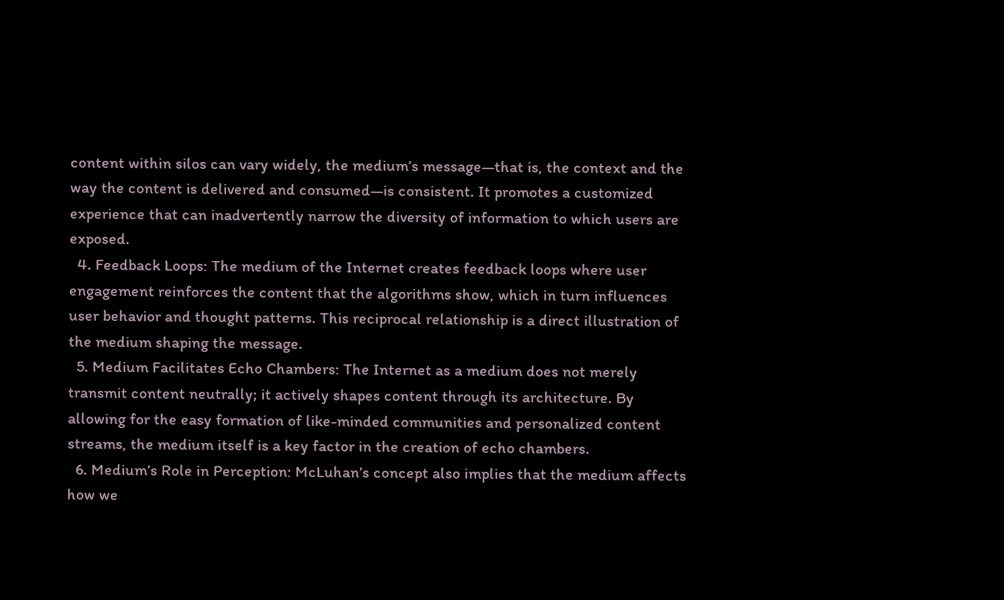content within silos can vary widely, the medium’s message—that is, the context and the way the content is delivered and consumed—is consistent. It promotes a customized experience that can inadvertently narrow the diversity of information to which users are exposed.
  4. Feedback Loops: The medium of the Internet creates feedback loops where user engagement reinforces the content that the algorithms show, which in turn influences user behavior and thought patterns. This reciprocal relationship is a direct illustration of the medium shaping the message.
  5. Medium Facilitates Echo Chambers: The Internet as a medium does not merely transmit content neutrally; it actively shapes content through its architecture. By allowing for the easy formation of like-minded communities and personalized content streams, the medium itself is a key factor in the creation of echo chambers.
  6. Medium’s Role in Perception: McLuhan’s concept also implies that the medium affects how we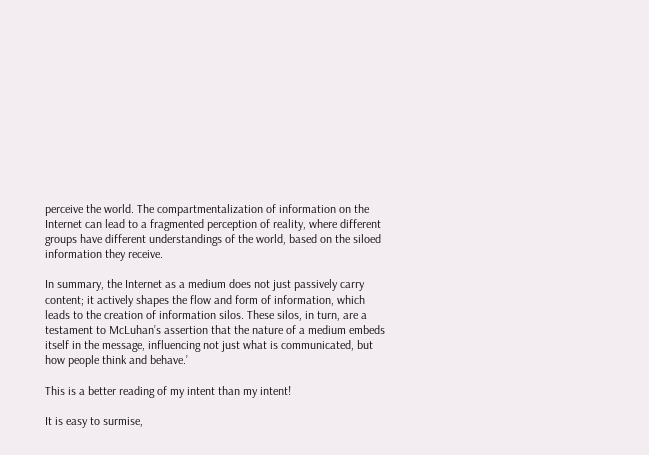perceive the world. The compartmentalization of information on the Internet can lead to a fragmented perception of reality, where different groups have different understandings of the world, based on the siloed information they receive.

In summary, the Internet as a medium does not just passively carry content; it actively shapes the flow and form of information, which leads to the creation of information silos. These silos, in turn, are a testament to McLuhan’s assertion that the nature of a medium embeds itself in the message, influencing not just what is communicated, but how people think and behave.’

This is a better reading of my intent than my intent!

It is easy to surmise,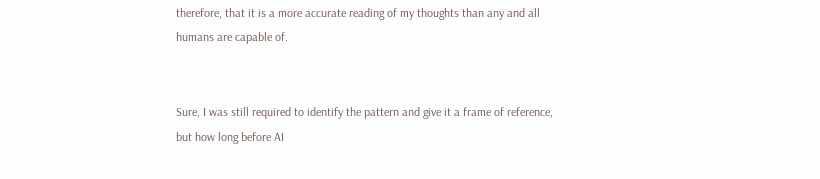therefore, that it is a more accurate reading of my thoughts than any and all humans are capable of.


Sure, I was still required to identify the pattern and give it a frame of reference, but how long before AI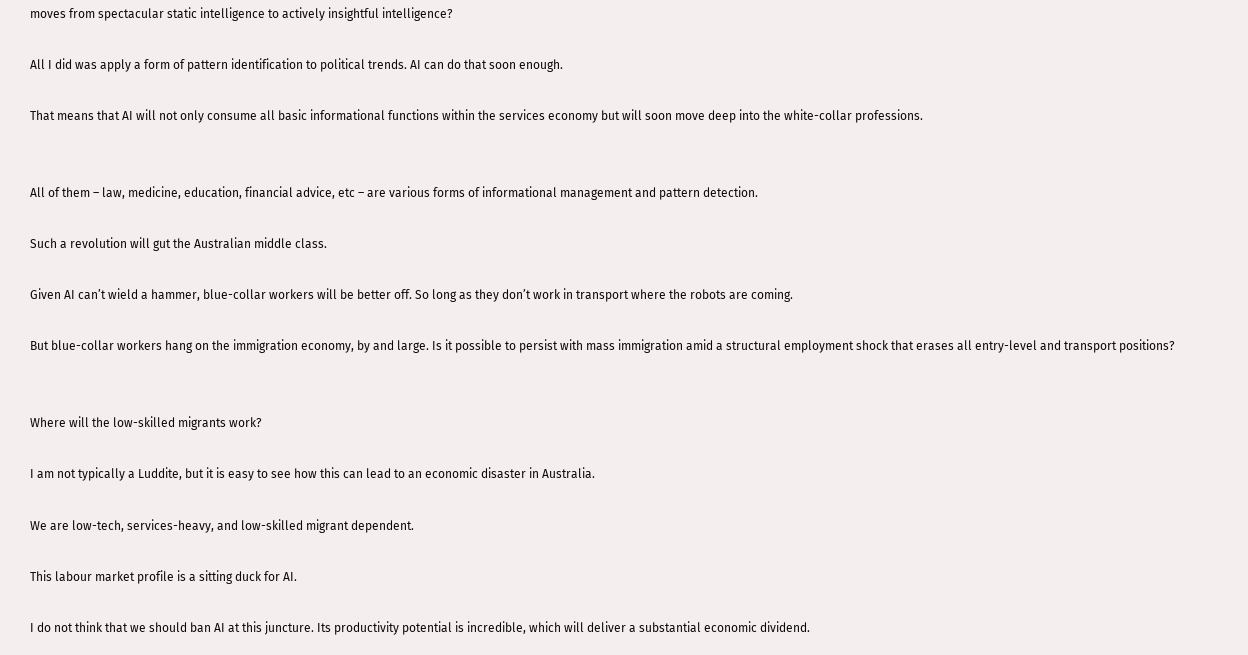moves from spectacular static intelligence to actively insightful intelligence?

All I did was apply a form of pattern identification to political trends. AI can do that soon enough.

That means that AI will not only consume all basic informational functions within the services economy but will soon move deep into the white-collar professions.


All of them – law, medicine, education, financial advice, etc – are various forms of informational management and pattern detection.

Such a revolution will gut the Australian middle class.

Given AI can’t wield a hammer, blue-collar workers will be better off. So long as they don’t work in transport where the robots are coming.

But blue-collar workers hang on the immigration economy, by and large. Is it possible to persist with mass immigration amid a structural employment shock that erases all entry-level and transport positions?


Where will the low-skilled migrants work?

I am not typically a Luddite, but it is easy to see how this can lead to an economic disaster in Australia.

We are low-tech, services-heavy, and low-skilled migrant dependent.

This labour market profile is a sitting duck for AI.

I do not think that we should ban AI at this juncture. Its productivity potential is incredible, which will deliver a substantial economic dividend.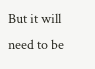But it will need to be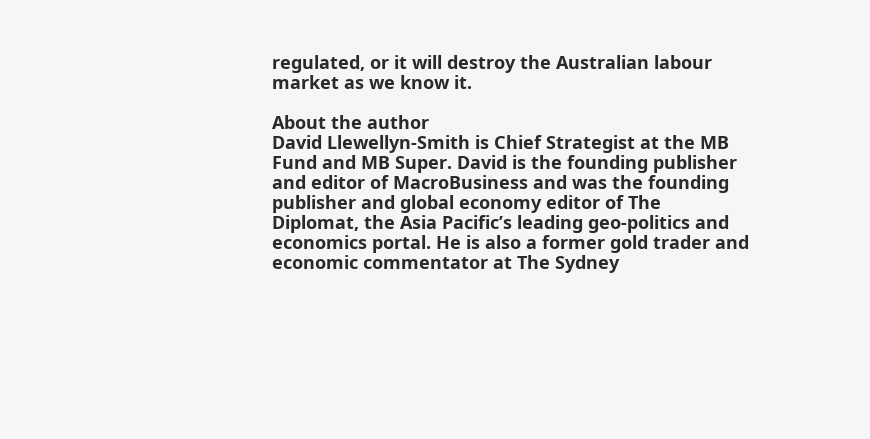regulated, or it will destroy the Australian labour market as we know it.

About the author
David Llewellyn-Smith is Chief Strategist at the MB Fund and MB Super. David is the founding publisher and editor of MacroBusiness and was the founding publisher and global economy editor of The Diplomat, the Asia Pacific’s leading geo-politics and economics portal. He is also a former gold trader and economic commentator at The Sydney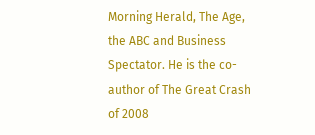Morning Herald, The Age, the ABC and Business Spectator. He is the co-author of The Great Crash of 2008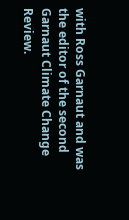with Ross Garnaut and was the editor of the second Garnaut Climate Change Review.